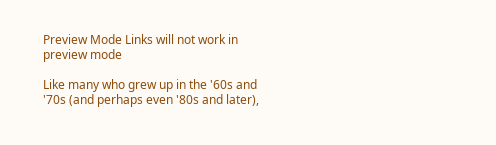Preview Mode Links will not work in preview mode

Like many who grew up in the '60s and '70s (and perhaps even '80s and later),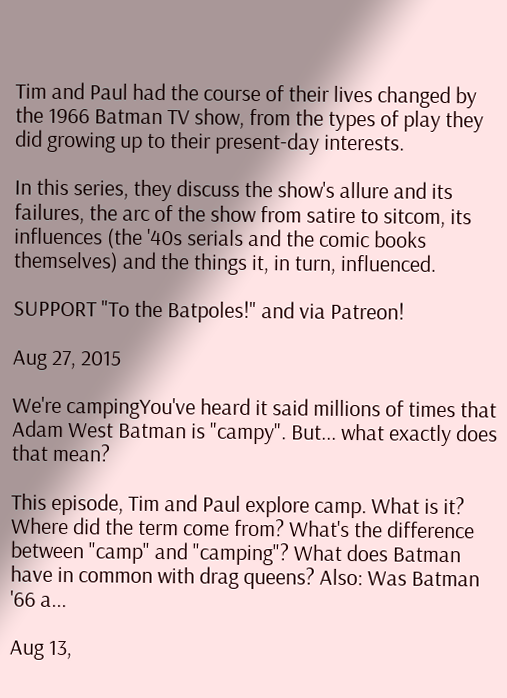Tim and Paul had the course of their lives changed by the 1966 Batman TV show, from the types of play they did growing up to their present-day interests.

In this series, they discuss the show's allure and its failures, the arc of the show from satire to sitcom, its influences (the '40s serials and the comic books themselves) and the things it, in turn, influenced.

SUPPORT "To the Batpoles!" and via Patreon!

Aug 27, 2015

We're campingYou've heard it said millions of times that Adam West Batman is "campy". But... what exactly does that mean?

This episode, Tim and Paul explore camp. What is it? Where did the term come from? What's the difference between "camp" and "camping"? What does Batman have in common with drag queens? Also: Was Batman '66 a...

Aug 13,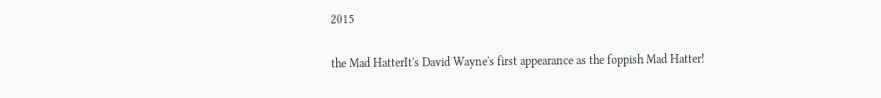2015

the Mad HatterIt's David Wayne's first appearance as the foppish Mad Hatter!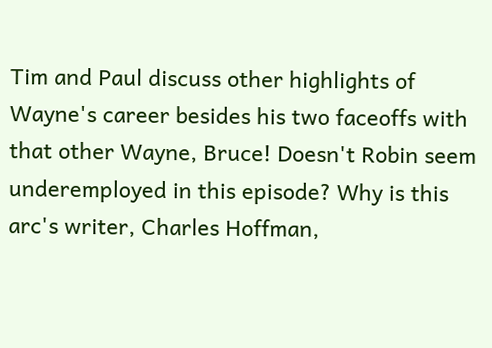Tim and Paul discuss other highlights of Wayne's career besides his two faceoffs with that other Wayne, Bruce! Doesn't Robin seem underemployed in this episode? Why is this arc's writer, Charles Hoffman,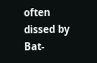often dissed by Bat-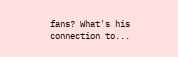fans? What's his connection to...